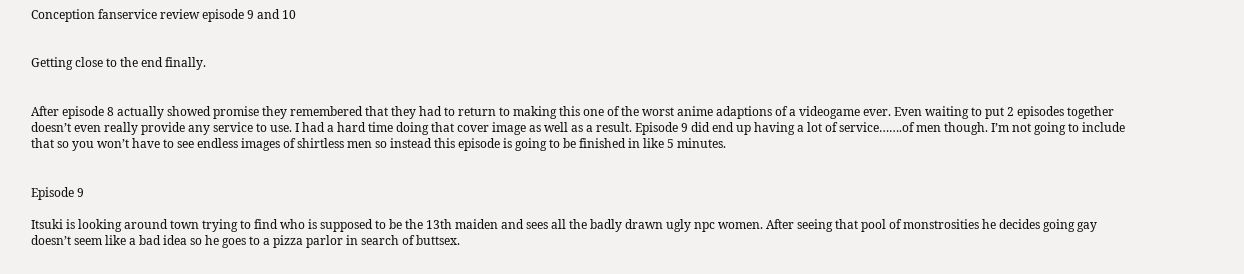Conception fanservice review episode 9 and 10


Getting close to the end finally.


After episode 8 actually showed promise they remembered that they had to return to making this one of the worst anime adaptions of a videogame ever. Even waiting to put 2 episodes together doesn’t even really provide any service to use. I had a hard time doing that cover image as well as a result. Episode 9 did end up having a lot of service…….of men though. I’m not going to include that so you won’t have to see endless images of shirtless men so instead this episode is going to be finished in like 5 minutes.


Episode 9

Itsuki is looking around town trying to find who is supposed to be the 13th maiden and sees all the badly drawn ugly npc women. After seeing that pool of monstrosities he decides going gay doesn’t seem like a bad idea so he goes to a pizza parlor in search of buttsex.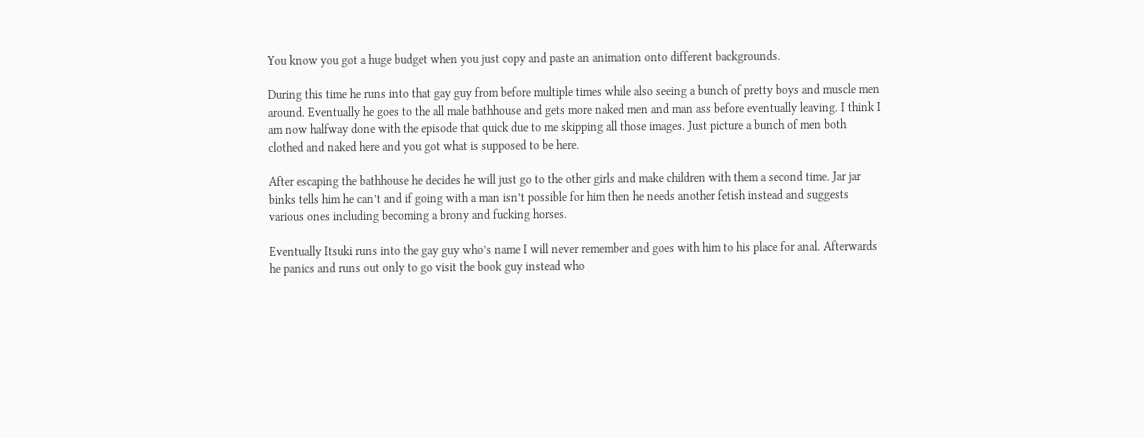You know you got a huge budget when you just copy and paste an animation onto different backgrounds.

During this time he runs into that gay guy from before multiple times while also seeing a bunch of pretty boys and muscle men around. Eventually he goes to the all male bathhouse and gets more naked men and man ass before eventually leaving. I think I am now halfway done with the episode that quick due to me skipping all those images. Just picture a bunch of men both clothed and naked here and you got what is supposed to be here.

After escaping the bathhouse he decides he will just go to the other girls and make children with them a second time. Jar jar binks tells him he can’t and if going with a man isn’t possible for him then he needs another fetish instead and suggests various ones including becoming a brony and fucking horses.

Eventually Itsuki runs into the gay guy who’s name I will never remember and goes with him to his place for anal. Afterwards he panics and runs out only to go visit the book guy instead who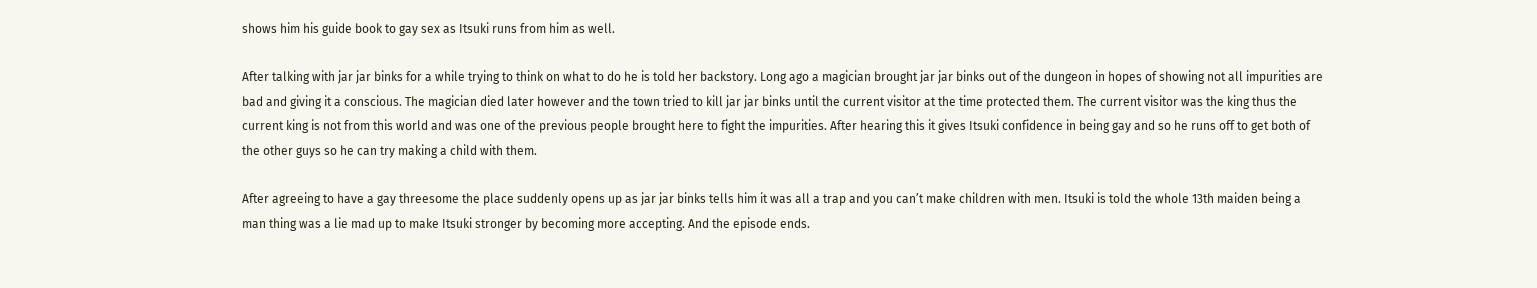shows him his guide book to gay sex as Itsuki runs from him as well.

After talking with jar jar binks for a while trying to think on what to do he is told her backstory. Long ago a magician brought jar jar binks out of the dungeon in hopes of showing not all impurities are bad and giving it a conscious. The magician died later however and the town tried to kill jar jar binks until the current visitor at the time protected them. The current visitor was the king thus the current king is not from this world and was one of the previous people brought here to fight the impurities. After hearing this it gives Itsuki confidence in being gay and so he runs off to get both of the other guys so he can try making a child with them.

After agreeing to have a gay threesome the place suddenly opens up as jar jar binks tells him it was all a trap and you can’t make children with men. Itsuki is told the whole 13th maiden being a man thing was a lie mad up to make Itsuki stronger by becoming more accepting. And the episode ends.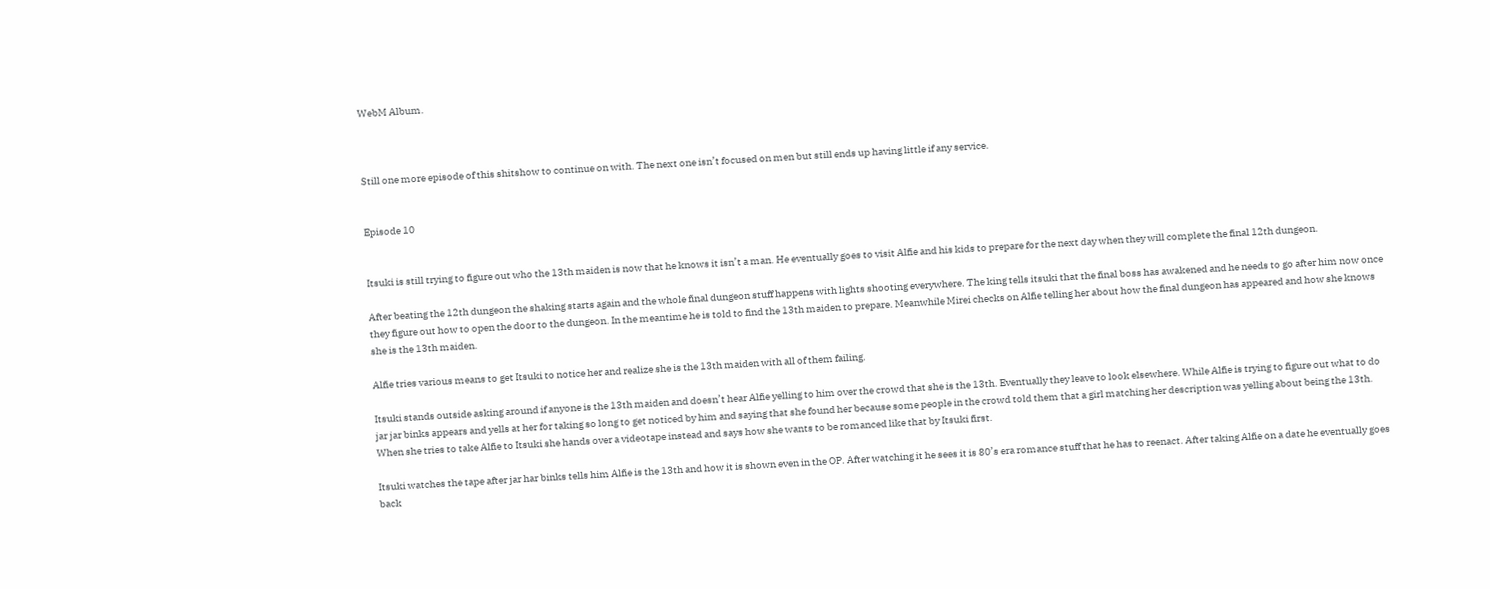WebM Album.



Still one more episode of this shitshow to continue on with. The next one isn’t focused on men but still ends up having little if any service.


Episode 10


Itsuki is still trying to figure out who the 13th maiden is now that he knows it isn’t a man. He eventually goes to visit Alfie and his kids to prepare for the next day when they will complete the final 12th dungeon.

After beating the 12th dungeon the shaking starts again and the whole final dungeon stuff happens with lights shooting everywhere. The king tells itsuki that the final boss has awakened and he needs to go after him now once they figure out how to open the door to the dungeon. In the meantime he is told to find the 13th maiden to prepare. Meanwhile Mirei checks on Alfie telling her about how the final dungeon has appeared and how she knows she is the 13th maiden.

Alfie tries various means to get Itsuki to notice her and realize she is the 13th maiden with all of them failing.

Itsuki stands outside asking around if anyone is the 13th maiden and doesn’t hear Alfie yelling to him over the crowd that she is the 13th. Eventually they leave to look elsewhere. While Alfie is trying to figure out what to do jar jar binks appears and yells at her for taking so long to get noticed by him and saying that she found her because some people in the crowd told them that a girl matching her description was yelling about being the 13th. When she tries to take Alfie to Itsuki she hands over a videotape instead and says how she wants to be romanced like that by Itsuki first.

Itsuki watches the tape after jar har binks tells him Alfie is the 13th and how it is shown even in the OP. After watching it he sees it is 80’s era romance stuff that he has to reenact. After taking Alfie on a date he eventually goes back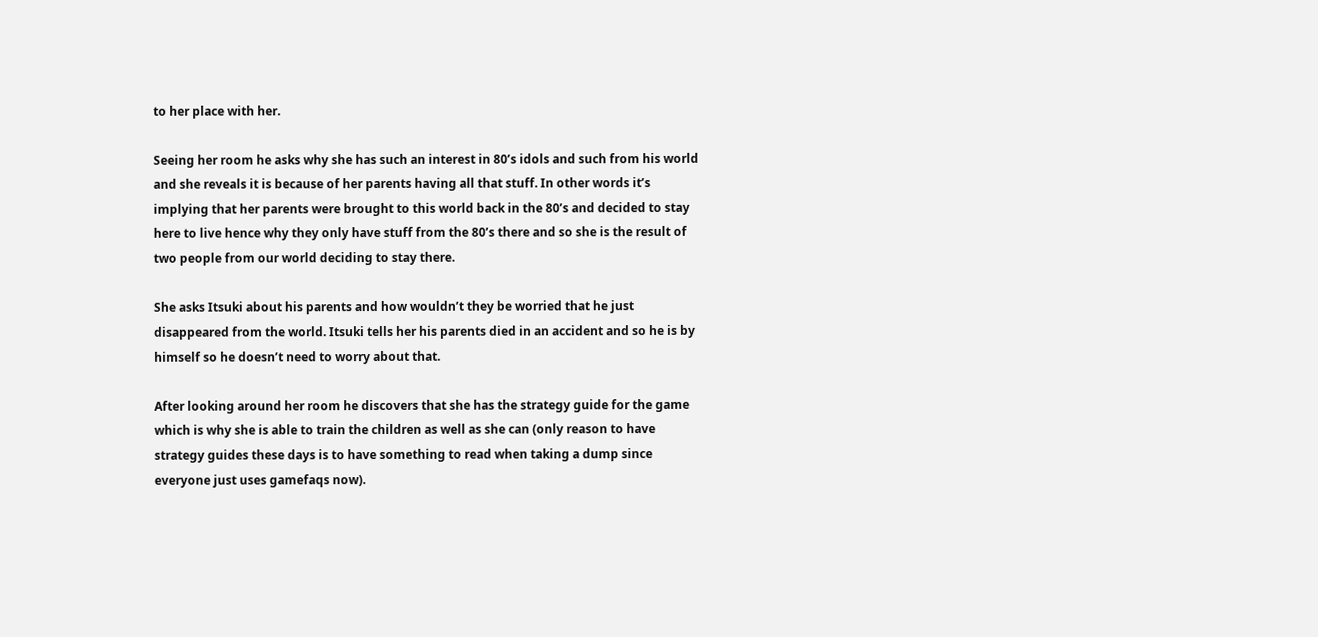to her place with her.

Seeing her room he asks why she has such an interest in 80’s idols and such from his world and she reveals it is because of her parents having all that stuff. In other words it’s implying that her parents were brought to this world back in the 80’s and decided to stay here to live hence why they only have stuff from the 80’s there and so she is the result of two people from our world deciding to stay there.

She asks Itsuki about his parents and how wouldn’t they be worried that he just disappeared from the world. Itsuki tells her his parents died in an accident and so he is by himself so he doesn’t need to worry about that.

After looking around her room he discovers that she has the strategy guide for the game which is why she is able to train the children as well as she can (only reason to have strategy guides these days is to have something to read when taking a dump since everyone just uses gamefaqs now).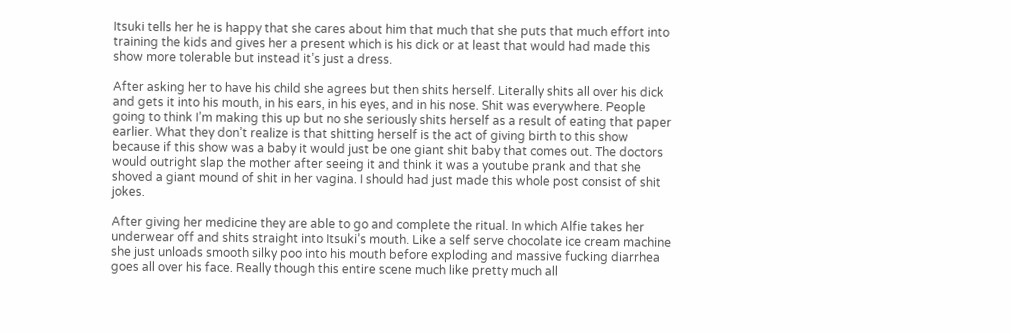Itsuki tells her he is happy that she cares about him that much that she puts that much effort into training the kids and gives her a present which is his dick or at least that would had made this show more tolerable but instead it’s just a dress.

After asking her to have his child she agrees but then shits herself. Literally shits all over his dick and gets it into his mouth, in his ears, in his eyes, and in his nose. Shit was everywhere. People going to think I’m making this up but no she seriously shits herself as a result of eating that paper earlier. What they don’t realize is that shitting herself is the act of giving birth to this show because if this show was a baby it would just be one giant shit baby that comes out. The doctors would outright slap the mother after seeing it and think it was a youtube prank and that she shoved a giant mound of shit in her vagina. I should had just made this whole post consist of shit jokes.

After giving her medicine they are able to go and complete the ritual. In which Alfie takes her underwear off and shits straight into Itsuki’s mouth. Like a self serve chocolate ice cream machine she just unloads smooth silky poo into his mouth before exploding and massive fucking diarrhea goes all over his face. Really though this entire scene much like pretty much all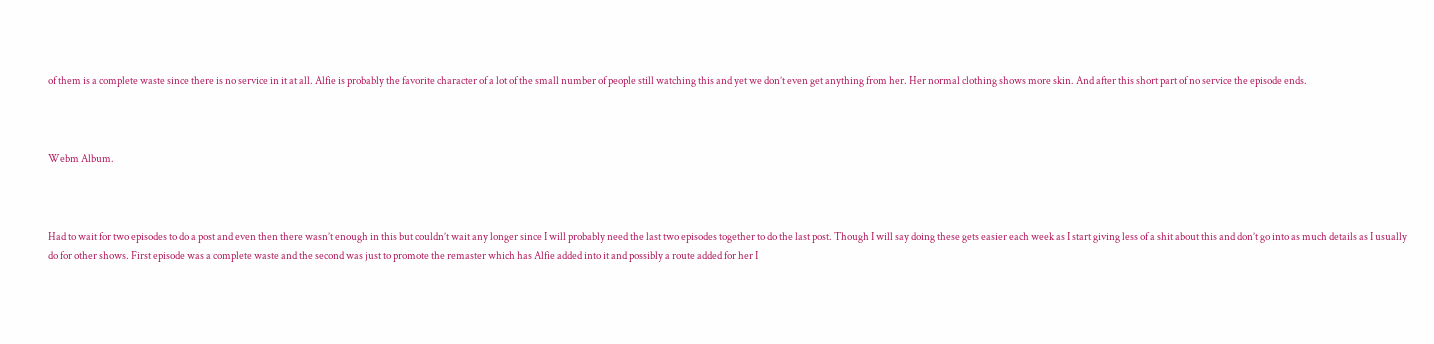of them is a complete waste since there is no service in it at all. Alfie is probably the favorite character of a lot of the small number of people still watching this and yet we don’t even get anything from her. Her normal clothing shows more skin. And after this short part of no service the episode ends.



Webm Album.



Had to wait for two episodes to do a post and even then there wasn’t enough in this but couldn’t wait any longer since I will probably need the last two episodes together to do the last post. Though I will say doing these gets easier each week as I start giving less of a shit about this and don’t go into as much details as I usually do for other shows. First episode was a complete waste and the second was just to promote the remaster which has Alfie added into it and possibly a route added for her I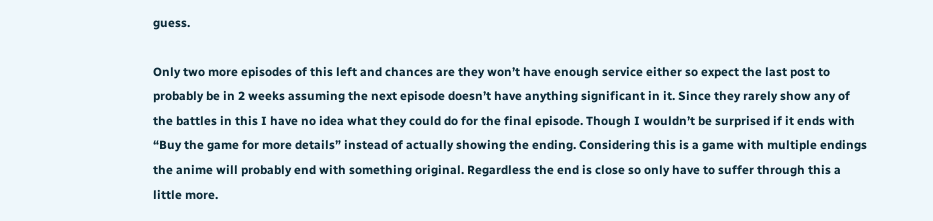guess.

Only two more episodes of this left and chances are they won’t have enough service either so expect the last post to probably be in 2 weeks assuming the next episode doesn’t have anything significant in it. Since they rarely show any of the battles in this I have no idea what they could do for the final episode. Though I wouldn’t be surprised if it ends with “Buy the game for more details” instead of actually showing the ending. Considering this is a game with multiple endings the anime will probably end with something original. Regardless the end is close so only have to suffer through this a little more.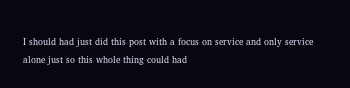I should had just did this post with a focus on service and only service alone just so this whole thing could had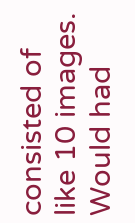consisted of like 10 images. Would had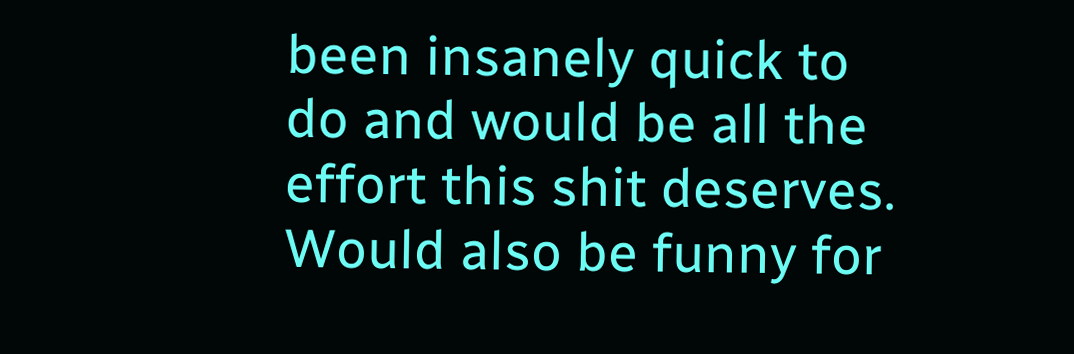been insanely quick to do and would be all the effort this shit deserves. Would also be funny for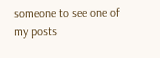someone to see one of my posts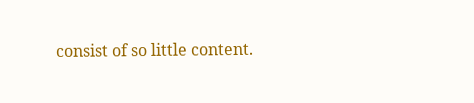consist of so little content.